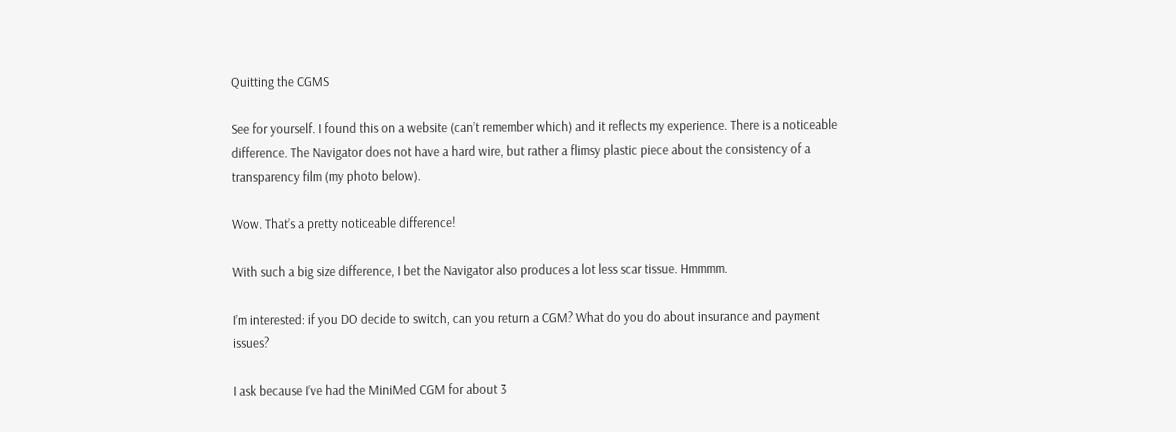Quitting the CGMS

See for yourself. I found this on a website (can’t remember which) and it reflects my experience. There is a noticeable difference. The Navigator does not have a hard wire, but rather a flimsy plastic piece about the consistency of a transparency film (my photo below).

Wow. That’s a pretty noticeable difference!

With such a big size difference, I bet the Navigator also produces a lot less scar tissue. Hmmmm.

I’m interested: if you DO decide to switch, can you return a CGM? What do you do about insurance and payment issues?

I ask because I’ve had the MiniMed CGM for about 3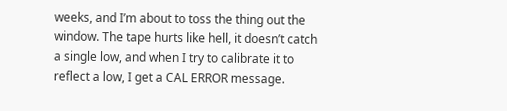weeks, and I’m about to toss the thing out the window. The tape hurts like hell, it doesn’t catch a single low, and when I try to calibrate it to reflect a low, I get a CAL ERROR message.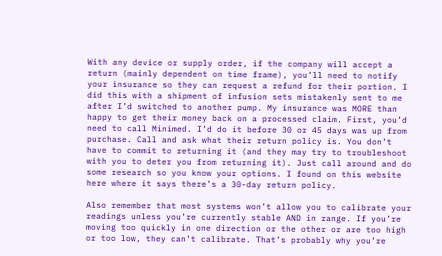With any device or supply order, if the company will accept a return (mainly dependent on time frame), you’ll need to notify your insurance so they can request a refund for their portion. I did this with a shipment of infusion sets mistakenly sent to me after I’d switched to another pump. My insurance was MORE than happy to get their money back on a processed claim. First, you’d need to call Minimed. I’d do it before 30 or 45 days was up from purchase. Call and ask what their return policy is. You don’t have to commit to returning it (and they may try to troubleshoot with you to deter you from returning it). Just call around and do some research so you know your options. I found on this website here where it says there’s a 30-day return policy.

Also remember that most systems won’t allow you to calibrate your readings unless you’re currently stable AND in range. If you’re moving too quickly in one direction or the other or are too high or too low, they can’t calibrate. That’s probably why you’re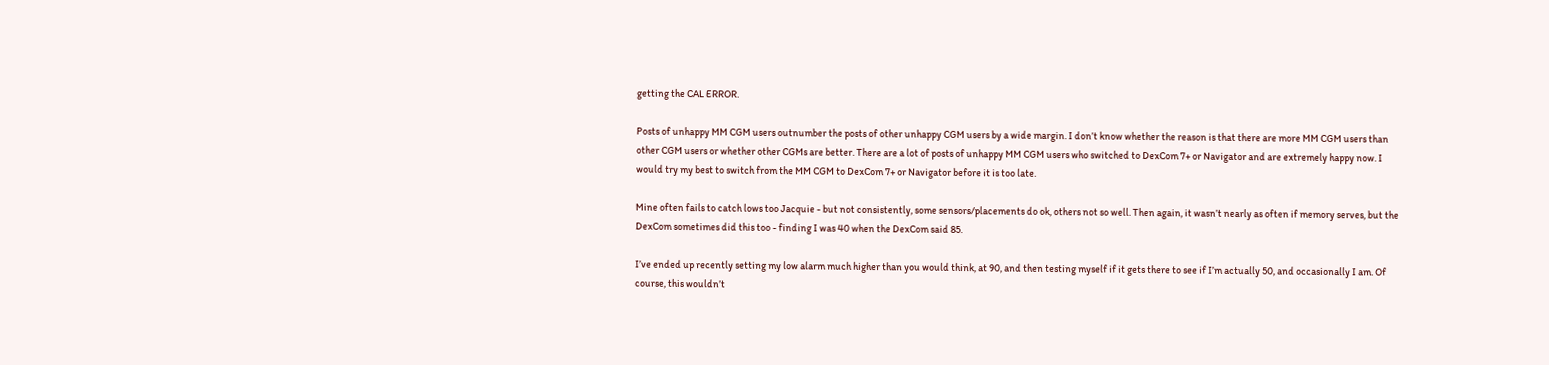getting the CAL ERROR.

Posts of unhappy MM CGM users outnumber the posts of other unhappy CGM users by a wide margin. I don’t know whether the reason is that there are more MM CGM users than other CGM users or whether other CGMs are better. There are a lot of posts of unhappy MM CGM users who switched to DexCom 7+ or Navigator and are extremely happy now. I would try my best to switch from the MM CGM to DexCom 7+ or Navigator before it is too late.

Mine often fails to catch lows too Jacquie - but not consistently, some sensors/placements do ok, others not so well. Then again, it wasn’t nearly as often if memory serves, but the DexCom sometimes did this too - finding I was 40 when the DexCom said 85.

I’ve ended up recently setting my low alarm much higher than you would think, at 90, and then testing myself if it gets there to see if I’m actually 50, and occasionally I am. Of course, this wouldn’t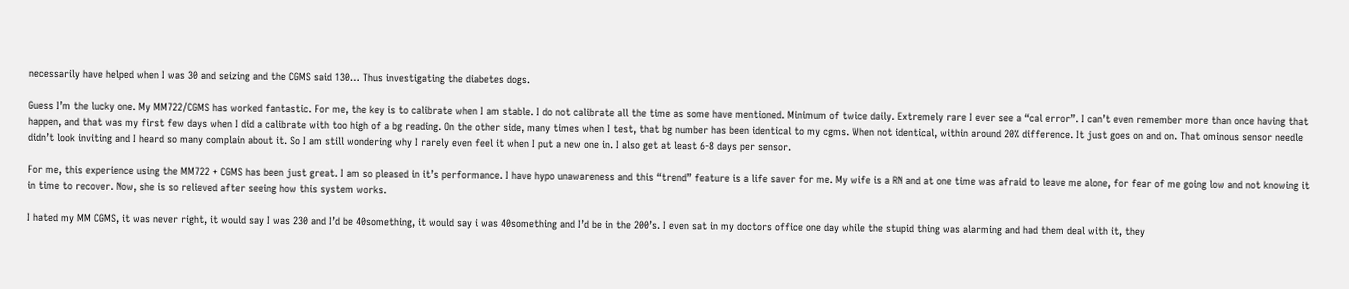necessarily have helped when I was 30 and seizing and the CGMS said 130… Thus investigating the diabetes dogs.

Guess I’m the lucky one. My MM722/CGMS has worked fantastic. For me, the key is to calibrate when I am stable. I do not calibrate all the time as some have mentioned. Minimum of twice daily. Extremely rare I ever see a “cal error”. I can’t even remember more than once having that happen, and that was my first few days when I did a calibrate with too high of a bg reading. On the other side, many times when I test, that bg number has been identical to my cgms. When not identical, within around 20% difference. It just goes on and on. That ominous sensor needle didn’t look inviting and I heard so many complain about it. So I am still wondering why I rarely even feel it when I put a new one in. I also get at least 6-8 days per sensor.

For me, this experience using the MM722 + CGMS has been just great. I am so pleased in it’s performance. I have hypo unawareness and this “trend” feature is a life saver for me. My wife is a RN and at one time was afraid to leave me alone, for fear of me going low and not knowing it in time to recover. Now, she is so relieved after seeing how this system works.

I hated my MM CGMS, it was never right, it would say I was 230 and I’d be 40something, it would say i was 40something and I’d be in the 200’s. I even sat in my doctors office one day while the stupid thing was alarming and had them deal with it, they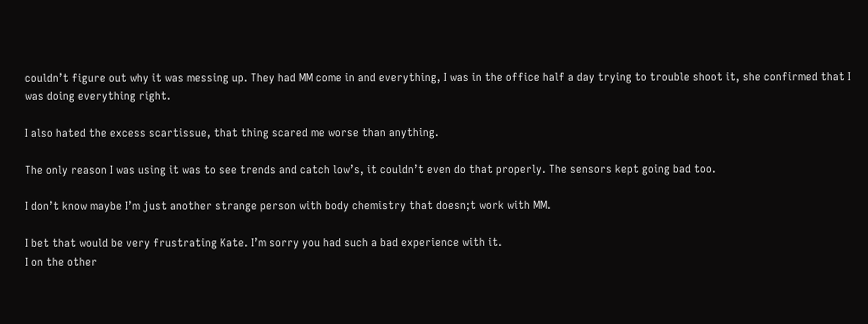couldn’t figure out why it was messing up. They had MM come in and everything, I was in the office half a day trying to trouble shoot it, she confirmed that I was doing everything right.

I also hated the excess scartissue, that thing scared me worse than anything.

The only reason I was using it was to see trends and catch low’s, it couldn’t even do that properly. The sensors kept going bad too.

I don’t know maybe I’m just another strange person with body chemistry that doesn;t work with MM.

I bet that would be very frustrating Kate. I’m sorry you had such a bad experience with it.
I on the other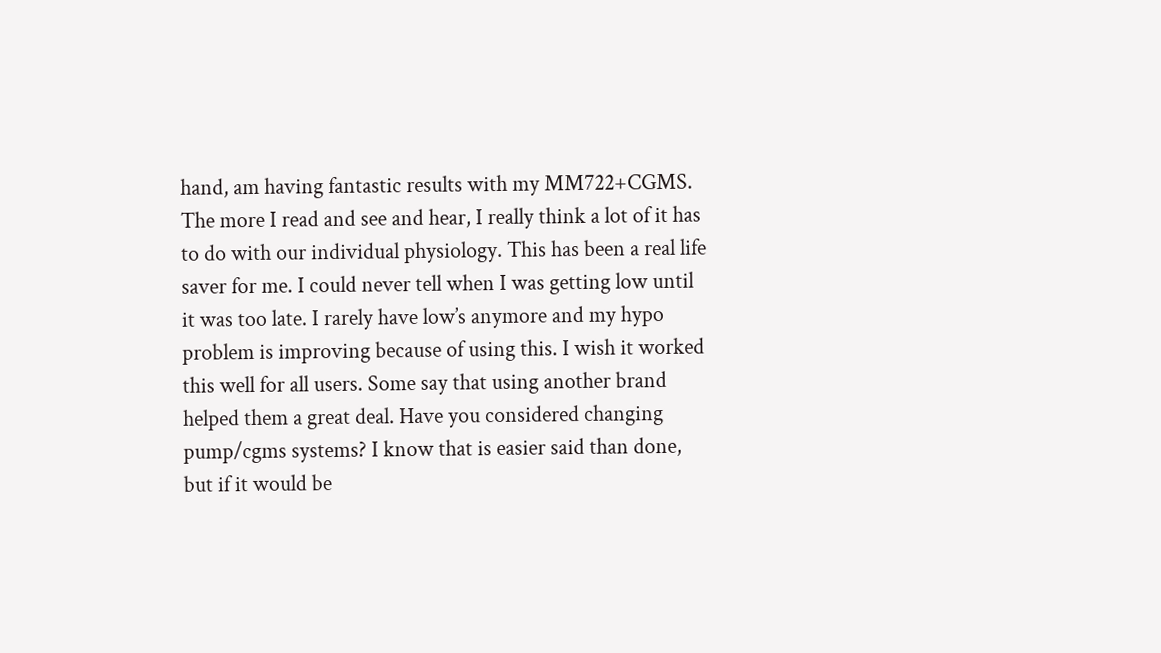hand, am having fantastic results with my MM722+CGMS. The more I read and see and hear, I really think a lot of it has to do with our individual physiology. This has been a real life saver for me. I could never tell when I was getting low until it was too late. I rarely have low’s anymore and my hypo problem is improving because of using this. I wish it worked this well for all users. Some say that using another brand helped them a great deal. Have you considered changing pump/cgms systems? I know that is easier said than done, but if it would be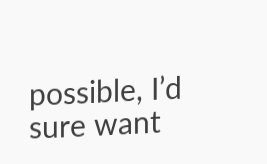possible, I’d sure want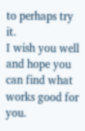to perhaps try it.
I wish you well and hope you can find what works good for you.